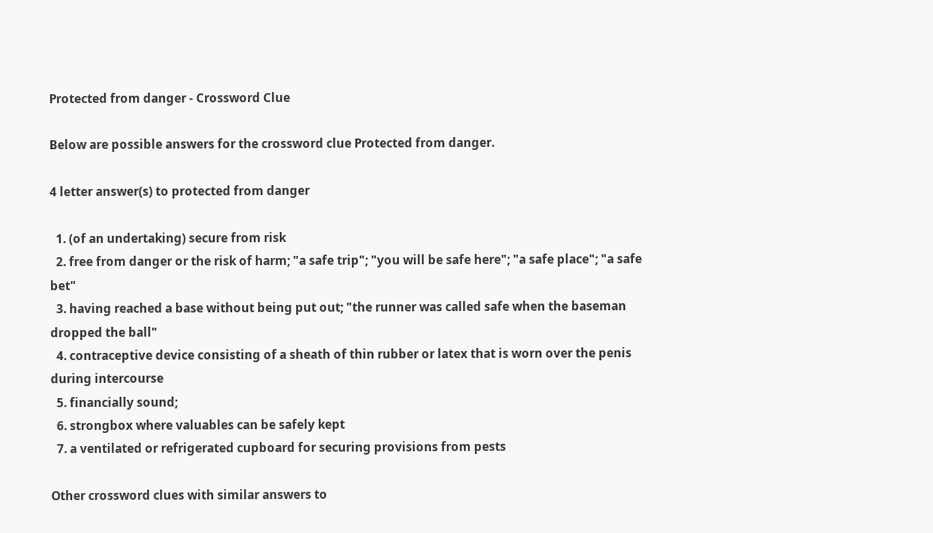Protected from danger - Crossword Clue

Below are possible answers for the crossword clue Protected from danger.

4 letter answer(s) to protected from danger

  1. (of an undertaking) secure from risk
  2. free from danger or the risk of harm; "a safe trip"; "you will be safe here"; "a safe place"; "a safe bet"
  3. having reached a base without being put out; "the runner was called safe when the baseman dropped the ball"
  4. contraceptive device consisting of a sheath of thin rubber or latex that is worn over the penis during intercourse
  5. financially sound;
  6. strongbox where valuables can be safely kept
  7. a ventilated or refrigerated cupboard for securing provisions from pests

Other crossword clues with similar answers to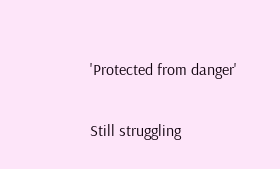'Protected from danger'

Still struggling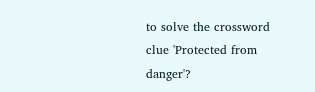to solve the crossword clue 'Protected from danger'?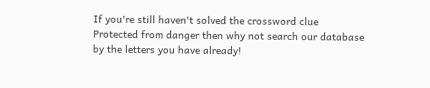If you're still haven't solved the crossword clue Protected from danger then why not search our database by the letters you have already!